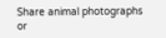Share animal photographs or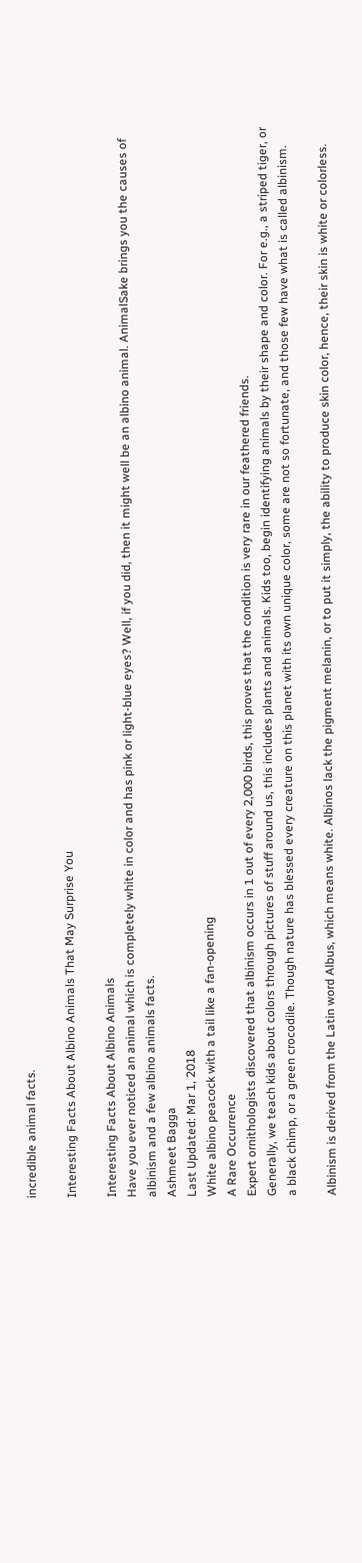incredible animal facts.

Interesting Facts About Albino Animals That May Surprise You

Interesting Facts About Albino Animals
Have you ever noticed an animal which is completely white in color and has pink or light-blue eyes? Well, if you did, then it might well be an albino animal. AnimalSake brings you the causes of albinism and a few albino animals facts.
Ashmeet Bagga
Last Updated: Mar 1, 2018
White albino peacock with a tail like a fan-opening
A Rare Occurrence
Expert ornithologists discovered that albinism occurs in 1 out of every 2,000 birds, this proves that the condition is very rare in our feathered friends.
Generally, we teach kids about colors through pictures of stuff around us, this includes plants and animals. Kids too, begin identifying animals by their shape and color. For e.g., a striped tiger, or a black chimp, or a green crocodile. Though nature has blessed every creature on this planet with its own unique color, some are not so fortunate, and those few have what is called albinism.

Albinism is derived from the Latin word Albus, which means white. Albinos lack the pigment melanin, or to put it simply, the ability to produce skin color, hence, their skin is white or colorless.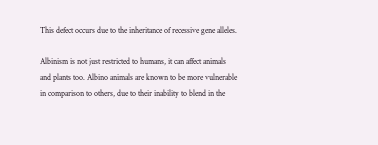This defect occurs due to the inheritance of recessive gene alleles.

Albinism is not just restricted to humans, it can affect animals and plants too. Albino animals are known to be more vulnerable in comparison to others, due to their inability to blend in the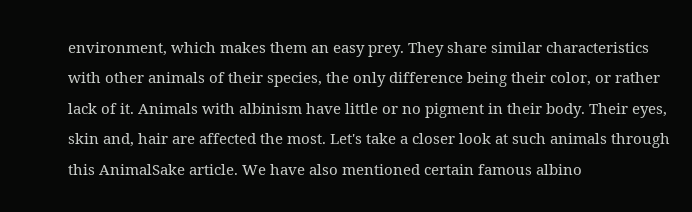environment, which makes them an easy prey. They share similar characteristics with other animals of their species, the only difference being their color, or rather lack of it. Animals with albinism have little or no pigment in their body. Their eyes, skin and, hair are affected the most. Let's take a closer look at such animals through this AnimalSake article. We have also mentioned certain famous albino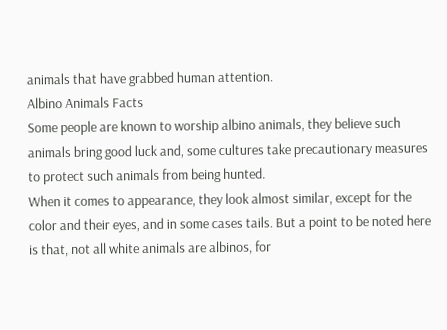animals that have grabbed human attention.
Albino Animals Facts
Some people are known to worship albino animals, they believe such animals bring good luck and, some cultures take precautionary measures to protect such animals from being hunted.
When it comes to appearance, they look almost similar, except for the color and their eyes, and in some cases tails. But a point to be noted here is that, not all white animals are albinos, for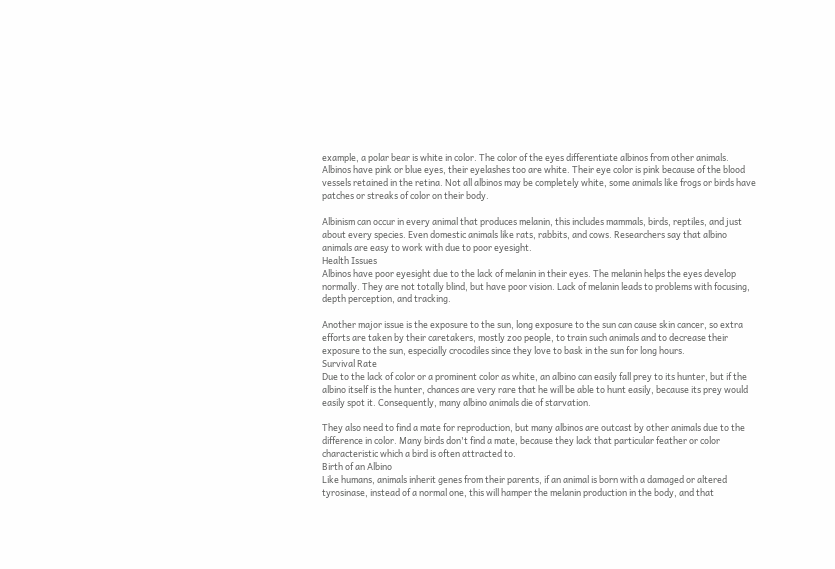example, a polar bear is white in color. The color of the eyes differentiate albinos from other animals. Albinos have pink or blue eyes, their eyelashes too are white. Their eye color is pink because of the blood vessels retained in the retina. Not all albinos may be completely white, some animals like frogs or birds have patches or streaks of color on their body.

Albinism can occur in every animal that produces melanin, this includes mammals, birds, reptiles, and just about every species. Even domestic animals like rats, rabbits, and cows. Researchers say that albino animals are easy to work with due to poor eyesight.
Health Issues
Albinos have poor eyesight due to the lack of melanin in their eyes. The melanin helps the eyes develop normally. They are not totally blind, but have poor vision. Lack of melanin leads to problems with focusing, depth perception, and tracking.

Another major issue is the exposure to the sun, long exposure to the sun can cause skin cancer, so extra efforts are taken by their caretakers, mostly zoo people, to train such animals and to decrease their exposure to the sun, especially crocodiles since they love to bask in the sun for long hours.
Survival Rate
Due to the lack of color or a prominent color as white, an albino can easily fall prey to its hunter, but if the albino itself is the hunter, chances are very rare that he will be able to hunt easily, because its prey would easily spot it. Consequently, many albino animals die of starvation.

They also need to find a mate for reproduction, but many albinos are outcast by other animals due to the difference in color. Many birds don't find a mate, because they lack that particular feather or color characteristic which a bird is often attracted to.
Birth of an Albino
Like humans, animals inherit genes from their parents, if an animal is born with a damaged or altered tyrosinase, instead of a normal one, this will hamper the melanin production in the body, and that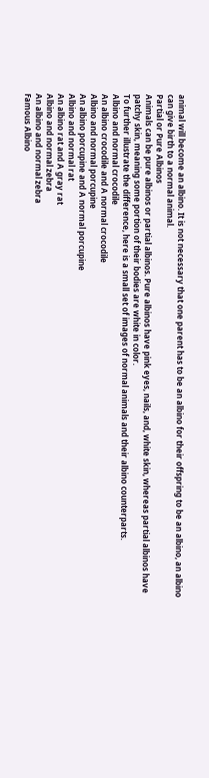animal will become an albino. It is not necessary that one parent has to be an albino for their offspring to be an albino, an albino can give birth to a normal animal.
Partial or Pure Albinos
Animals can be pure albinos or partial albinos. Pure albinos have pink eyes, nails, and, white skin, whereas partial albinos have patchy skin, meaning some portion of their bodies are white in color.
To further illustrate the difference, here is a small set of images of normal animals and their albino counterparts.
Albino and normal crocodile
An albino crocodile and A normal crocodile
Albino and normal porcupine
An albino porcupine and A normal porcupine
Albino and normal rat
An albino rat and A gray rat
Albino and normal zebra
An albino and normal zebra
Famous Albino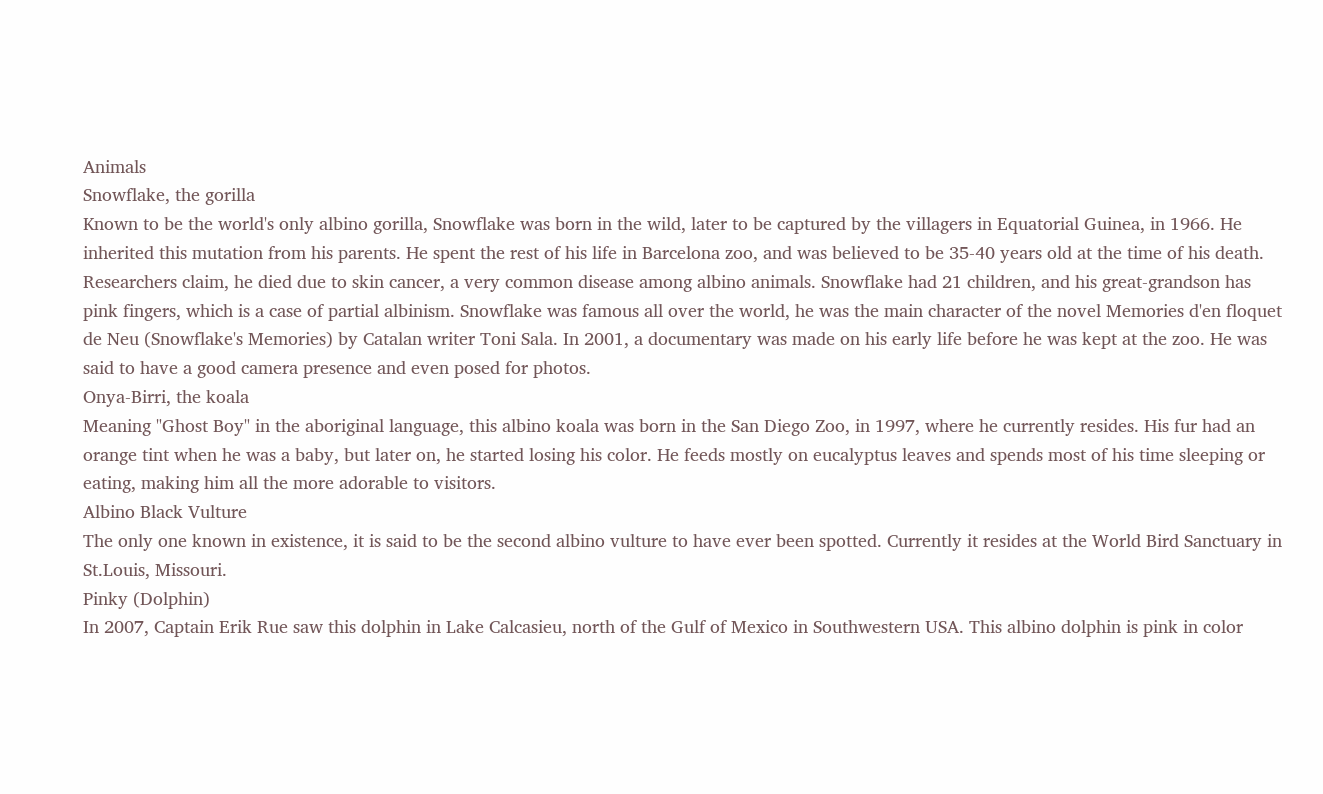Animals
Snowflake, the gorilla
Known to be the world's only albino gorilla, Snowflake was born in the wild, later to be captured by the villagers in Equatorial Guinea, in 1966. He inherited this mutation from his parents. He spent the rest of his life in Barcelona zoo, and was believed to be 35-40 years old at the time of his death. Researchers claim, he died due to skin cancer, a very common disease among albino animals. Snowflake had 21 children, and his great-grandson has pink fingers, which is a case of partial albinism. Snowflake was famous all over the world, he was the main character of the novel Memories d'en floquet de Neu (Snowflake's Memories) by Catalan writer Toni Sala. In 2001, a documentary was made on his early life before he was kept at the zoo. He was said to have a good camera presence and even posed for photos.
Onya-Birri, the koala
Meaning "Ghost Boy" in the aboriginal language, this albino koala was born in the San Diego Zoo, in 1997, where he currently resides. His fur had an orange tint when he was a baby, but later on, he started losing his color. He feeds mostly on eucalyptus leaves and spends most of his time sleeping or eating, making him all the more adorable to visitors.
Albino Black Vulture
The only one known in existence, it is said to be the second albino vulture to have ever been spotted. Currently it resides at the World Bird Sanctuary in St.Louis, Missouri.
Pinky (Dolphin)
In 2007, Captain Erik Rue saw this dolphin in Lake Calcasieu, north of the Gulf of Mexico in Southwestern USA. This albino dolphin is pink in color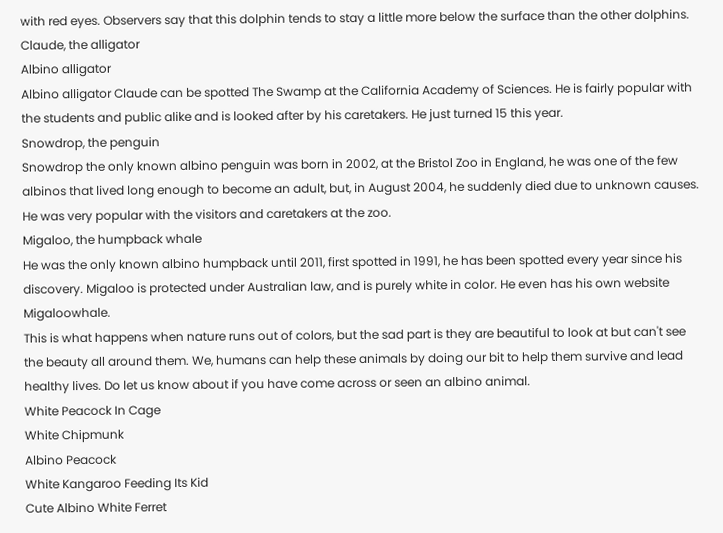with red eyes. Observers say that this dolphin tends to stay a little more below the surface than the other dolphins.
Claude, the alligator
Albino alligator
Albino alligator Claude can be spotted The Swamp at the California Academy of Sciences. He is fairly popular with the students and public alike and is looked after by his caretakers. He just turned 15 this year.
Snowdrop, the penguin
Snowdrop the only known albino penguin was born in 2002, at the Bristol Zoo in England, he was one of the few albinos that lived long enough to become an adult, but, in August 2004, he suddenly died due to unknown causes. He was very popular with the visitors and caretakers at the zoo.
Migaloo, the humpback whale
He was the only known albino humpback until 2011, first spotted in 1991, he has been spotted every year since his discovery. Migaloo is protected under Australian law, and is purely white in color. He even has his own website Migaloowhale.
This is what happens when nature runs out of colors, but the sad part is they are beautiful to look at but can't see the beauty all around them. We, humans can help these animals by doing our bit to help them survive and lead healthy lives. Do let us know about if you have come across or seen an albino animal.
White Peacock In Cage
White Chipmunk
Albino Peacock
White Kangaroo Feeding Its Kid
Cute Albino White Ferret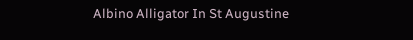Albino Alligator In St Augustine